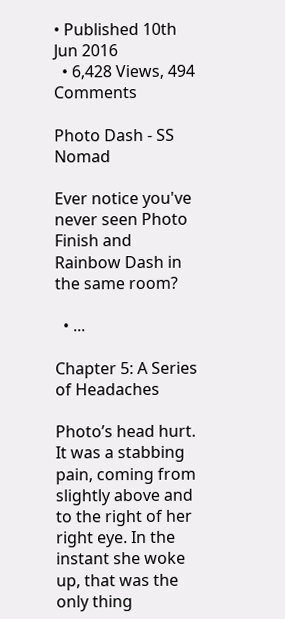• Published 10th Jun 2016
  • 6,428 Views, 494 Comments

Photo Dash - SS Nomad

Ever notice you've never seen Photo Finish and Rainbow Dash in the same room?

  • ...

Chapter 5: A Series of Headaches

Photo’s head hurt. It was a stabbing pain, coming from slightly above and to the right of her right eye. In the instant she woke up, that was the only thing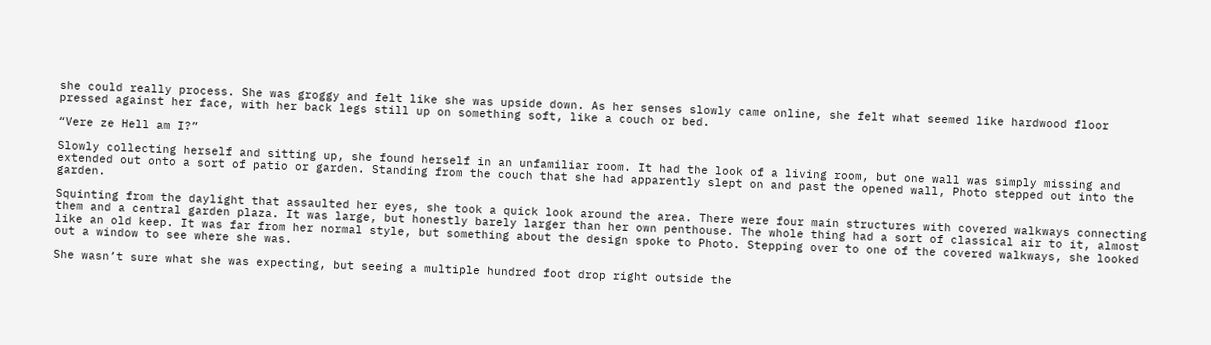she could really process. She was groggy and felt like she was upside down. As her senses slowly came online, she felt what seemed like hardwood floor pressed against her face, with her back legs still up on something soft, like a couch or bed.

“Vere ze Hell am I?”

Slowly collecting herself and sitting up, she found herself in an unfamiliar room. It had the look of a living room, but one wall was simply missing and extended out onto a sort of patio or garden. Standing from the couch that she had apparently slept on and past the opened wall, Photo stepped out into the garden.

Squinting from the daylight that assaulted her eyes, she took a quick look around the area. There were four main structures with covered walkways connecting them and a central garden plaza. It was large, but honestly barely larger than her own penthouse. The whole thing had a sort of classical air to it, almost like an old keep. It was far from her normal style, but something about the design spoke to Photo. Stepping over to one of the covered walkways, she looked out a window to see where she was.

She wasn’t sure what she was expecting, but seeing a multiple hundred foot drop right outside the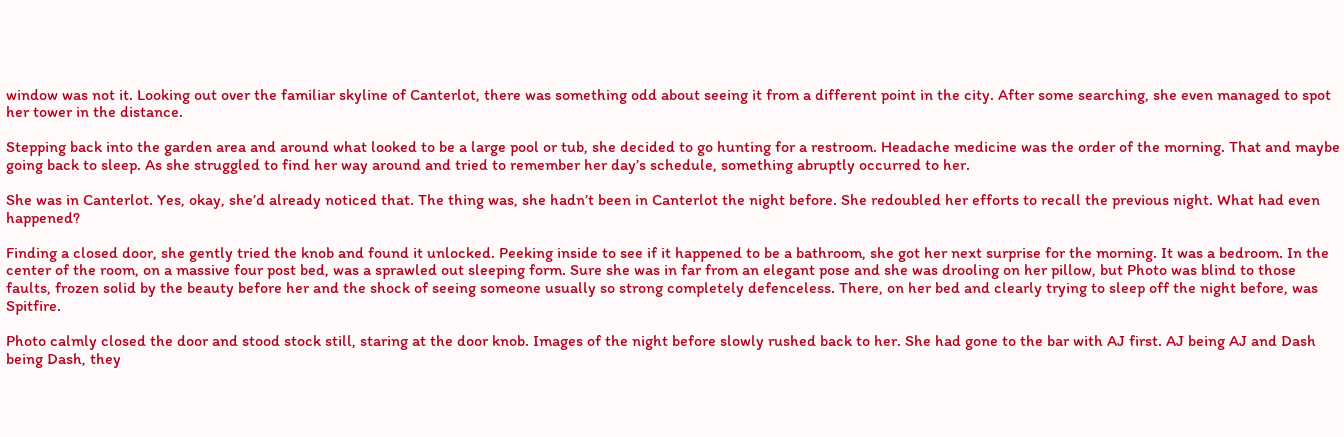window was not it. Looking out over the familiar skyline of Canterlot, there was something odd about seeing it from a different point in the city. After some searching, she even managed to spot her tower in the distance.

Stepping back into the garden area and around what looked to be a large pool or tub, she decided to go hunting for a restroom. Headache medicine was the order of the morning. That and maybe going back to sleep. As she struggled to find her way around and tried to remember her day’s schedule, something abruptly occurred to her.

She was in Canterlot. Yes, okay, she’d already noticed that. The thing was, she hadn’t been in Canterlot the night before. She redoubled her efforts to recall the previous night. What had even happened?

Finding a closed door, she gently tried the knob and found it unlocked. Peeking inside to see if it happened to be a bathroom, she got her next surprise for the morning. It was a bedroom. In the center of the room, on a massive four post bed, was a sprawled out sleeping form. Sure she was in far from an elegant pose and she was drooling on her pillow, but Photo was blind to those faults, frozen solid by the beauty before her and the shock of seeing someone usually so strong completely defenceless. There, on her bed and clearly trying to sleep off the night before, was Spitfire.

Photo calmly closed the door and stood stock still, staring at the door knob. Images of the night before slowly rushed back to her. She had gone to the bar with AJ first. AJ being AJ and Dash being Dash, they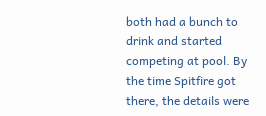both had a bunch to drink and started competing at pool. By the time Spitfire got there, the details were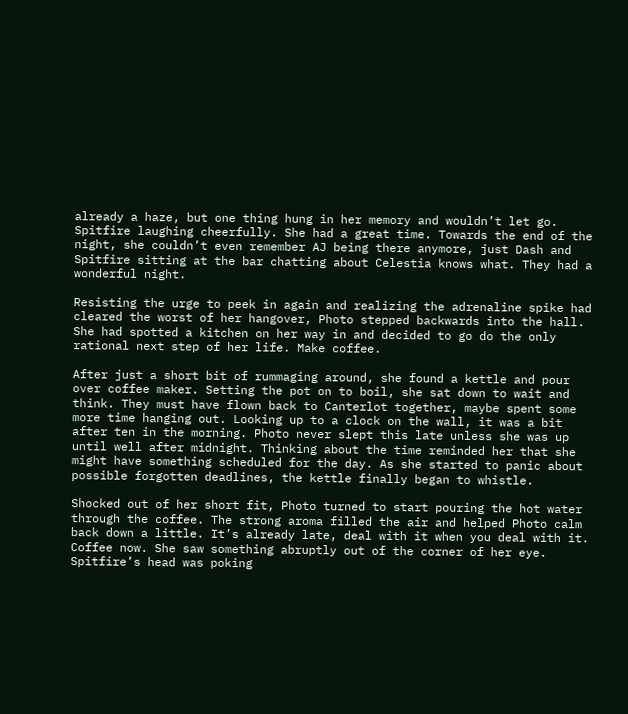already a haze, but one thing hung in her memory and wouldn’t let go. Spitfire laughing cheerfully. She had a great time. Towards the end of the night, she couldn’t even remember AJ being there anymore, just Dash and Spitfire sitting at the bar chatting about Celestia knows what. They had a wonderful night.

Resisting the urge to peek in again and realizing the adrenaline spike had cleared the worst of her hangover, Photo stepped backwards into the hall. She had spotted a kitchen on her way in and decided to go do the only rational next step of her life. Make coffee.

After just a short bit of rummaging around, she found a kettle and pour over coffee maker. Setting the pot on to boil, she sat down to wait and think. They must have flown back to Canterlot together, maybe spent some more time hanging out. Looking up to a clock on the wall, it was a bit after ten in the morning. Photo never slept this late unless she was up until well after midnight. Thinking about the time reminded her that she might have something scheduled for the day. As she started to panic about possible forgotten deadlines, the kettle finally began to whistle.

Shocked out of her short fit, Photo turned to start pouring the hot water through the coffee. The strong aroma filled the air and helped Photo calm back down a little. It’s already late, deal with it when you deal with it. Coffee now. She saw something abruptly out of the corner of her eye. Spitfire’s head was poking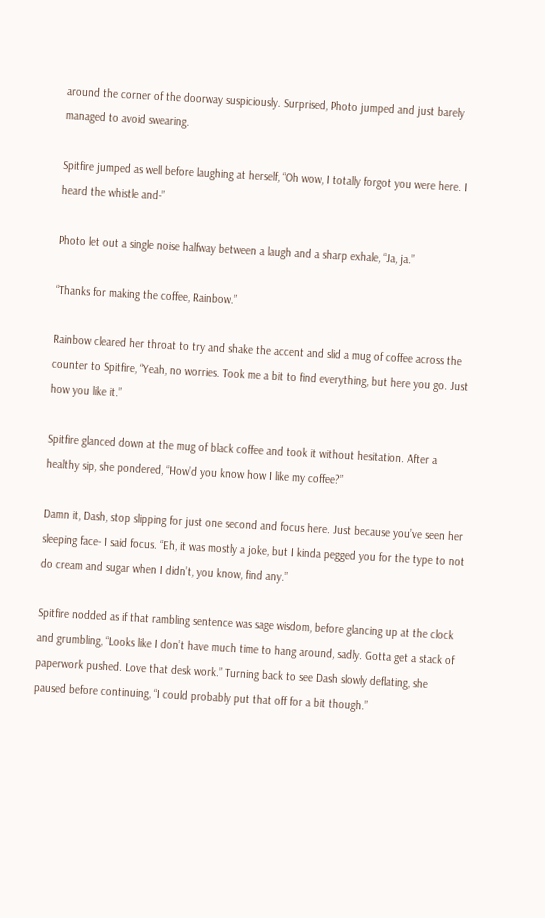around the corner of the doorway suspiciously. Surprised, Photo jumped and just barely managed to avoid swearing.

Spitfire jumped as well before laughing at herself, “Oh wow, I totally forgot you were here. I heard the whistle and-”

Photo let out a single noise halfway between a laugh and a sharp exhale, “Ja, ja.”

“Thanks for making the coffee, Rainbow.”

Rainbow cleared her throat to try and shake the accent and slid a mug of coffee across the counter to Spitfire, “Yeah, no worries. Took me a bit to find everything, but here you go. Just how you like it.”

Spitfire glanced down at the mug of black coffee and took it without hesitation. After a healthy sip, she pondered, “How’d you know how I like my coffee?”

Damn it, Dash, stop slipping for just one second and focus here. Just because you’ve seen her sleeping face- I said focus. “Eh, it was mostly a joke, but I kinda pegged you for the type to not do cream and sugar when I didn’t, you know, find any.”

Spitfire nodded as if that rambling sentence was sage wisdom, before glancing up at the clock and grumbling, “Looks like I don’t have much time to hang around, sadly. Gotta get a stack of paperwork pushed. Love that desk work.” Turning back to see Dash slowly deflating, she paused before continuing, “I could probably put that off for a bit though.”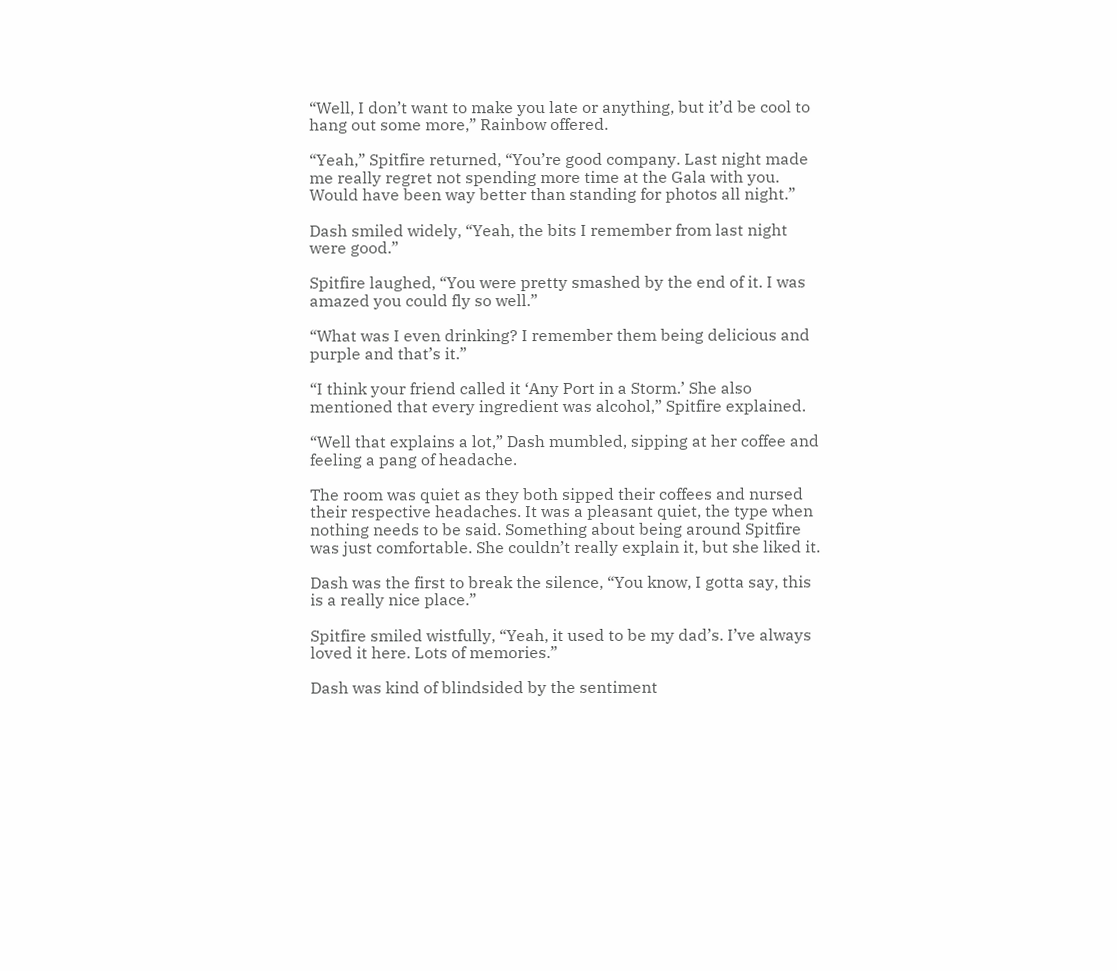“Well, I don’t want to make you late or anything, but it’d be cool to hang out some more,” Rainbow offered.

“Yeah,” Spitfire returned, “You’re good company. Last night made me really regret not spending more time at the Gala with you. Would have been way better than standing for photos all night.”

Dash smiled widely, “Yeah, the bits I remember from last night were good.”

Spitfire laughed, “You were pretty smashed by the end of it. I was amazed you could fly so well.”

“What was I even drinking? I remember them being delicious and purple and that’s it.”

“I think your friend called it ‘Any Port in a Storm.’ She also mentioned that every ingredient was alcohol,” Spitfire explained.

“Well that explains a lot,” Dash mumbled, sipping at her coffee and feeling a pang of headache.

The room was quiet as they both sipped their coffees and nursed their respective headaches. It was a pleasant quiet, the type when nothing needs to be said. Something about being around Spitfire was just comfortable. She couldn’t really explain it, but she liked it.

Dash was the first to break the silence, “You know, I gotta say, this is a really nice place.”

Spitfire smiled wistfully, “Yeah, it used to be my dad’s. I’ve always loved it here. Lots of memories.”

Dash was kind of blindsided by the sentiment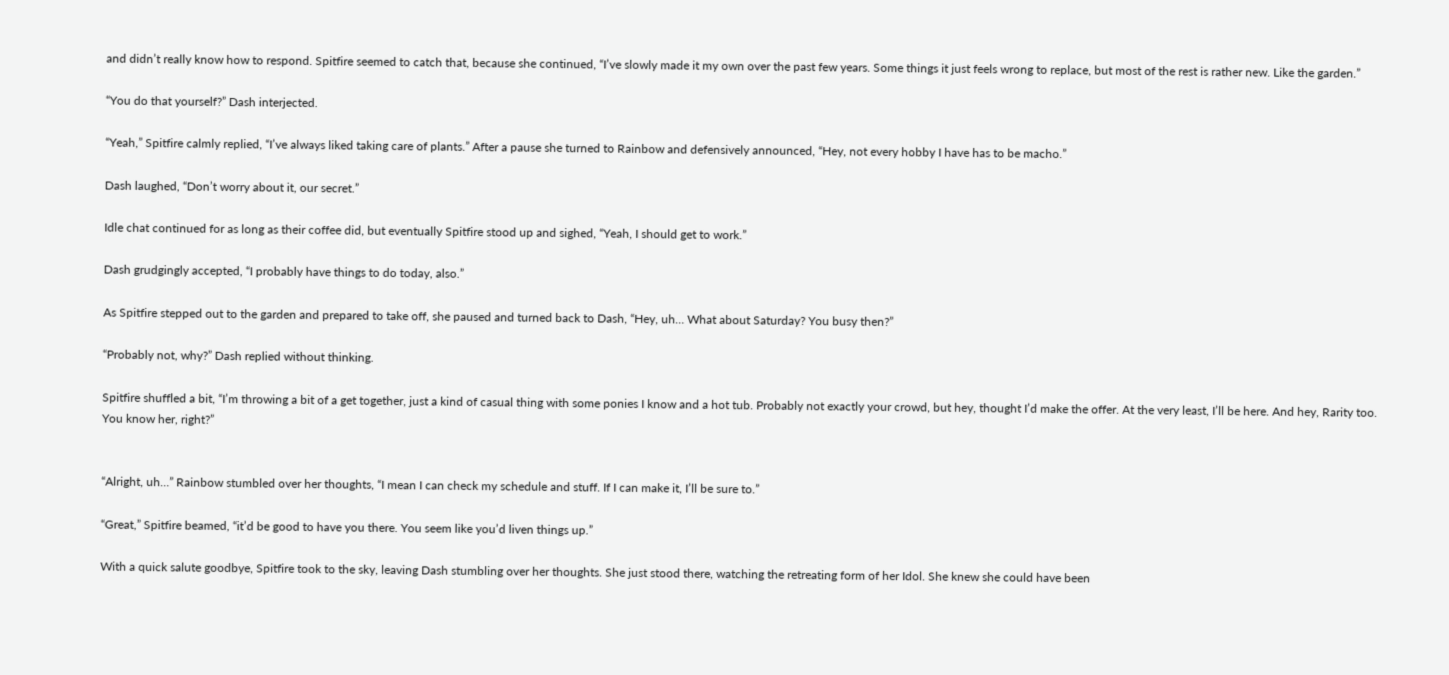and didn’t really know how to respond. Spitfire seemed to catch that, because she continued, “I’ve slowly made it my own over the past few years. Some things it just feels wrong to replace, but most of the rest is rather new. Like the garden.”

“You do that yourself?” Dash interjected.

“Yeah,” Spitfire calmly replied, “I’ve always liked taking care of plants.” After a pause she turned to Rainbow and defensively announced, “Hey, not every hobby I have has to be macho.”

Dash laughed, “Don’t worry about it, our secret.”

Idle chat continued for as long as their coffee did, but eventually Spitfire stood up and sighed, “Yeah, I should get to work.”

Dash grudgingly accepted, “I probably have things to do today, also.”

As Spitfire stepped out to the garden and prepared to take off, she paused and turned back to Dash, “Hey, uh… What about Saturday? You busy then?”

“Probably not, why?” Dash replied without thinking.

Spitfire shuffled a bit, “I’m throwing a bit of a get together, just a kind of casual thing with some ponies I know and a hot tub. Probably not exactly your crowd, but hey, thought I’d make the offer. At the very least, I’ll be here. And hey, Rarity too. You know her, right?”


“Alright, uh…” Rainbow stumbled over her thoughts, “I mean I can check my schedule and stuff. If I can make it, I’ll be sure to.”

“Great,” Spitfire beamed, “it’d be good to have you there. You seem like you’d liven things up.”

With a quick salute goodbye, Spitfire took to the sky, leaving Dash stumbling over her thoughts. She just stood there, watching the retreating form of her Idol. She knew she could have been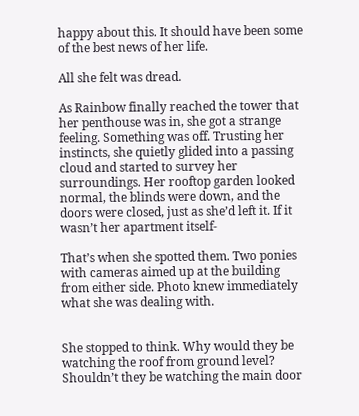happy about this. It should have been some of the best news of her life.

All she felt was dread.

As Rainbow finally reached the tower that her penthouse was in, she got a strange feeling. Something was off. Trusting her instincts, she quietly glided into a passing cloud and started to survey her surroundings. Her rooftop garden looked normal, the blinds were down, and the doors were closed, just as she’d left it. If it wasn’t her apartment itself-

That’s when she spotted them. Two ponies with cameras aimed up at the building from either side. Photo knew immediately what she was dealing with.


She stopped to think. Why would they be watching the roof from ground level? Shouldn’t they be watching the main door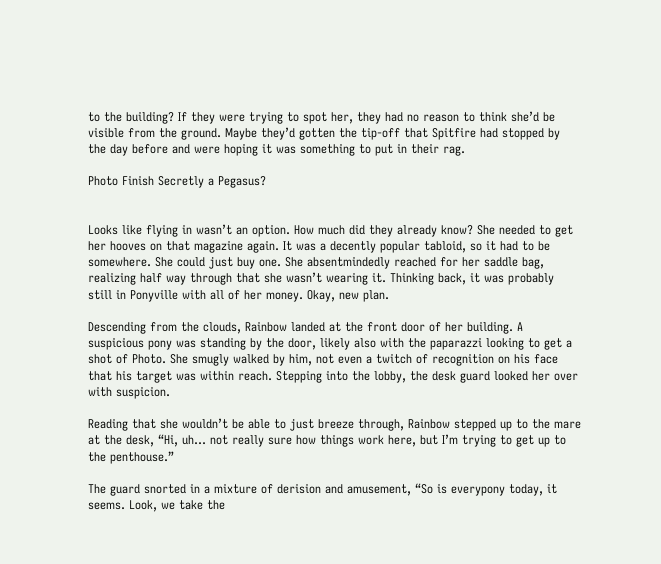to the building? If they were trying to spot her, they had no reason to think she’d be visible from the ground. Maybe they’d gotten the tip-off that Spitfire had stopped by the day before and were hoping it was something to put in their rag.

Photo Finish Secretly a Pegasus?


Looks like flying in wasn’t an option. How much did they already know? She needed to get her hooves on that magazine again. It was a decently popular tabloid, so it had to be somewhere. She could just buy one. She absentmindedly reached for her saddle bag, realizing half way through that she wasn’t wearing it. Thinking back, it was probably still in Ponyville with all of her money. Okay, new plan.

Descending from the clouds, Rainbow landed at the front door of her building. A suspicious pony was standing by the door, likely also with the paparazzi looking to get a shot of Photo. She smugly walked by him, not even a twitch of recognition on his face that his target was within reach. Stepping into the lobby, the desk guard looked her over with suspicion.

Reading that she wouldn’t be able to just breeze through, Rainbow stepped up to the mare at the desk, “Hi, uh… not really sure how things work here, but I’m trying to get up to the penthouse.”

The guard snorted in a mixture of derision and amusement, “So is everypony today, it seems. Look, we take the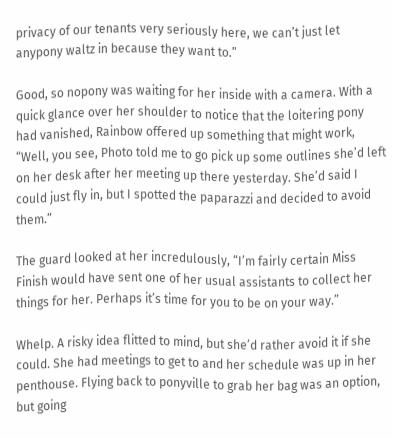privacy of our tenants very seriously here, we can’t just let anypony waltz in because they want to.”

Good, so nopony was waiting for her inside with a camera. With a quick glance over her shoulder to notice that the loitering pony had vanished, Rainbow offered up something that might work, “Well, you see, Photo told me to go pick up some outlines she’d left on her desk after her meeting up there yesterday. She’d said I could just fly in, but I spotted the paparazzi and decided to avoid them.”

The guard looked at her incredulously, “I’m fairly certain Miss Finish would have sent one of her usual assistants to collect her things for her. Perhaps it’s time for you to be on your way.”

Whelp. A risky idea flitted to mind, but she’d rather avoid it if she could. She had meetings to get to and her schedule was up in her penthouse. Flying back to ponyville to grab her bag was an option, but going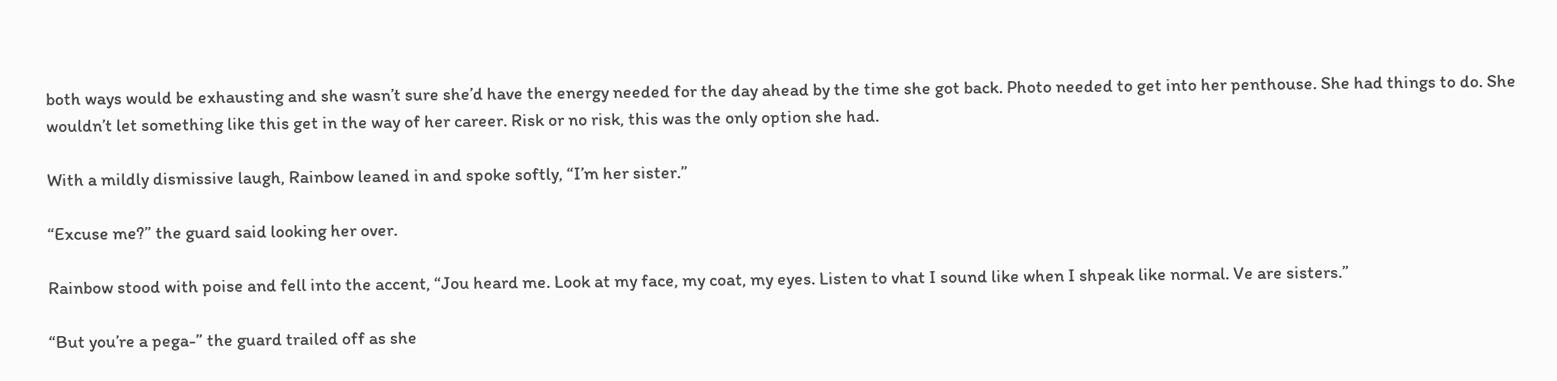both ways would be exhausting and she wasn’t sure she’d have the energy needed for the day ahead by the time she got back. Photo needed to get into her penthouse. She had things to do. She wouldn’t let something like this get in the way of her career. Risk or no risk, this was the only option she had.

With a mildly dismissive laugh, Rainbow leaned in and spoke softly, “I’m her sister.”

“Excuse me?” the guard said looking her over.

Rainbow stood with poise and fell into the accent, “Jou heard me. Look at my face, my coat, my eyes. Listen to vhat I sound like when I shpeak like normal. Ve are sisters.”

“But you’re a pega-” the guard trailed off as she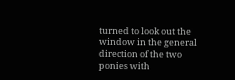turned to look out the window in the general direction of the two ponies with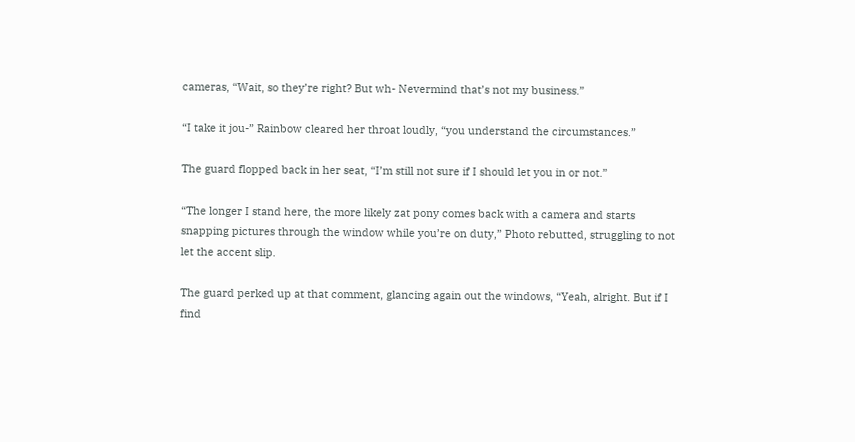cameras, “Wait, so they’re right? But wh- Nevermind that’s not my business.”

“I take it jou-” Rainbow cleared her throat loudly, “you understand the circumstances.”

The guard flopped back in her seat, “I’m still not sure if I should let you in or not.”

“The longer I stand here, the more likely zat pony comes back with a camera and starts snapping pictures through the window while you’re on duty,” Photo rebutted, struggling to not let the accent slip.

The guard perked up at that comment, glancing again out the windows, “Yeah, alright. But if I find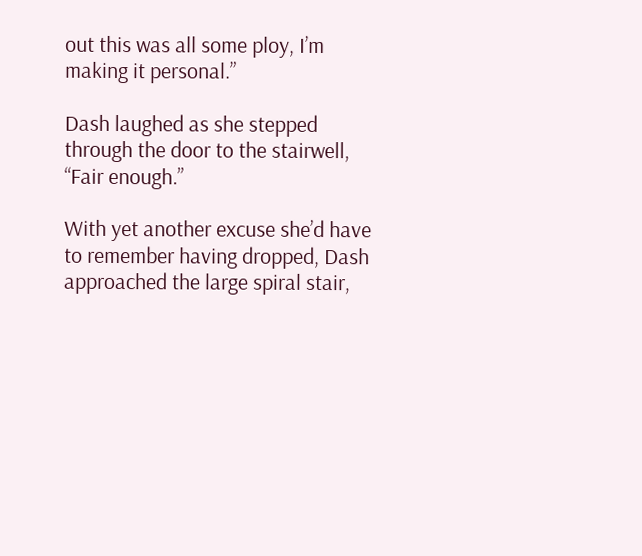out this was all some ploy, I’m making it personal.”

Dash laughed as she stepped through the door to the stairwell, “Fair enough.”

With yet another excuse she’d have to remember having dropped, Dash approached the large spiral stair,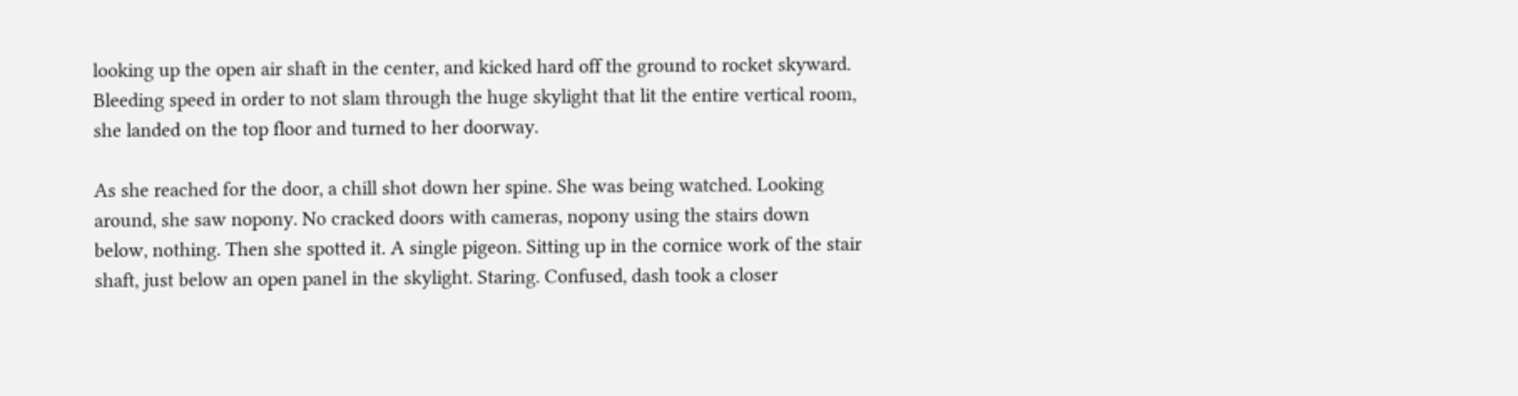looking up the open air shaft in the center, and kicked hard off the ground to rocket skyward. Bleeding speed in order to not slam through the huge skylight that lit the entire vertical room, she landed on the top floor and turned to her doorway.

As she reached for the door, a chill shot down her spine. She was being watched. Looking around, she saw nopony. No cracked doors with cameras, nopony using the stairs down below, nothing. Then she spotted it. A single pigeon. Sitting up in the cornice work of the stair shaft, just below an open panel in the skylight. Staring. Confused, dash took a closer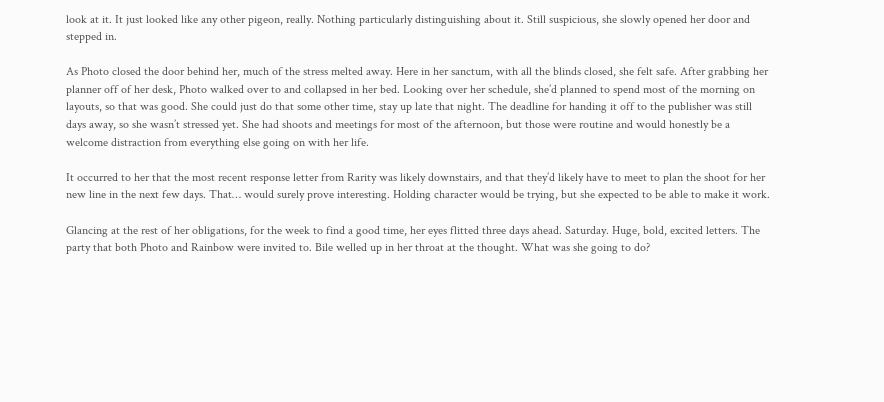look at it. It just looked like any other pigeon, really. Nothing particularly distinguishing about it. Still suspicious, she slowly opened her door and stepped in.

As Photo closed the door behind her, much of the stress melted away. Here in her sanctum, with all the blinds closed, she felt safe. After grabbing her planner off of her desk, Photo walked over to and collapsed in her bed. Looking over her schedule, she’d planned to spend most of the morning on layouts, so that was good. She could just do that some other time, stay up late that night. The deadline for handing it off to the publisher was still days away, so she wasn’t stressed yet. She had shoots and meetings for most of the afternoon, but those were routine and would honestly be a welcome distraction from everything else going on with her life.

It occurred to her that the most recent response letter from Rarity was likely downstairs, and that they’d likely have to meet to plan the shoot for her new line in the next few days. That… would surely prove interesting. Holding character would be trying, but she expected to be able to make it work.

Glancing at the rest of her obligations, for the week to find a good time, her eyes flitted three days ahead. Saturday. Huge, bold, excited letters. The party that both Photo and Rainbow were invited to. Bile welled up in her throat at the thought. What was she going to do?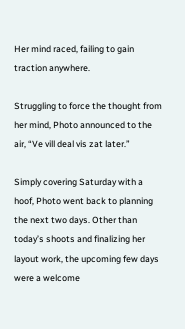Her mind raced, failing to gain traction anywhere.

Struggling to force the thought from her mind, Photo announced to the air, “Ve vill deal vis zat later.”

Simply covering Saturday with a hoof, Photo went back to planning the next two days. Other than today’s shoots and finalizing her layout work, the upcoming few days were a welcome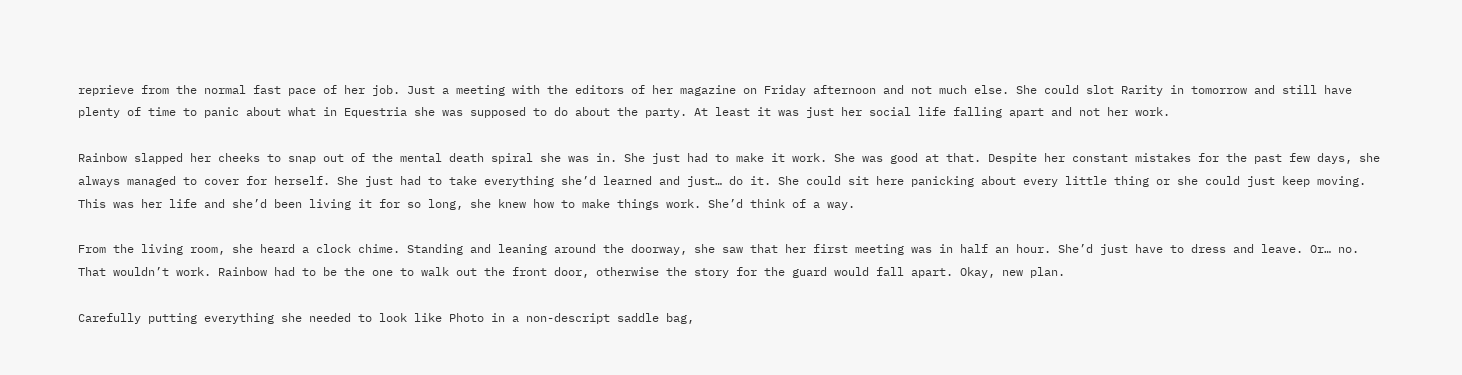reprieve from the normal fast pace of her job. Just a meeting with the editors of her magazine on Friday afternoon and not much else. She could slot Rarity in tomorrow and still have plenty of time to panic about what in Equestria she was supposed to do about the party. At least it was just her social life falling apart and not her work.

Rainbow slapped her cheeks to snap out of the mental death spiral she was in. She just had to make it work. She was good at that. Despite her constant mistakes for the past few days, she always managed to cover for herself. She just had to take everything she’d learned and just… do it. She could sit here panicking about every little thing or she could just keep moving. This was her life and she’d been living it for so long, she knew how to make things work. She’d think of a way.

From the living room, she heard a clock chime. Standing and leaning around the doorway, she saw that her first meeting was in half an hour. She’d just have to dress and leave. Or… no. That wouldn’t work. Rainbow had to be the one to walk out the front door, otherwise the story for the guard would fall apart. Okay, new plan.

Carefully putting everything she needed to look like Photo in a non-descript saddle bag,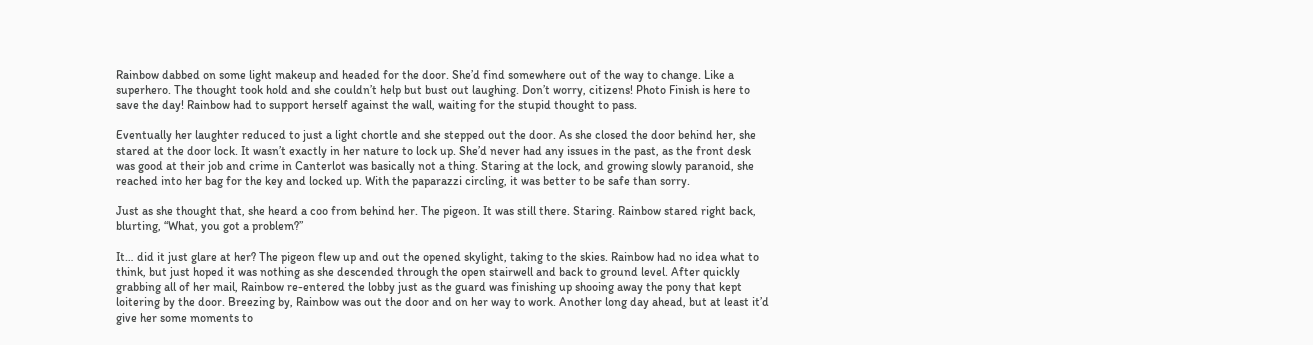Rainbow dabbed on some light makeup and headed for the door. She’d find somewhere out of the way to change. Like a superhero. The thought took hold and she couldn’t help but bust out laughing. Don’t worry, citizens! Photo Finish is here to save the day! Rainbow had to support herself against the wall, waiting for the stupid thought to pass.

Eventually her laughter reduced to just a light chortle and she stepped out the door. As she closed the door behind her, she stared at the door lock. It wasn’t exactly in her nature to lock up. She’d never had any issues in the past, as the front desk was good at their job and crime in Canterlot was basically not a thing. Staring at the lock, and growing slowly paranoid, she reached into her bag for the key and locked up. With the paparazzi circling, it was better to be safe than sorry.

Just as she thought that, she heard a coo from behind her. The pigeon. It was still there. Staring. Rainbow stared right back, blurting, “What, you got a problem?”

It… did it just glare at her? The pigeon flew up and out the opened skylight, taking to the skies. Rainbow had no idea what to think, but just hoped it was nothing as she descended through the open stairwell and back to ground level. After quickly grabbing all of her mail, Rainbow re-entered the lobby just as the guard was finishing up shooing away the pony that kept loitering by the door. Breezing by, Rainbow was out the door and on her way to work. Another long day ahead, but at least it’d give her some moments to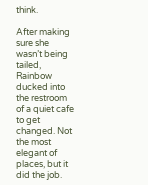think.

After making sure she wasn’t being tailed, Rainbow ducked into the restroom of a quiet cafe to get changed. Not the most elegant of places, but it did the job.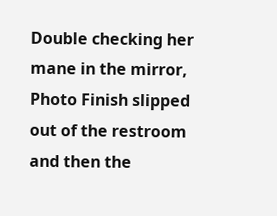Double checking her mane in the mirror, Photo Finish slipped out of the restroom and then the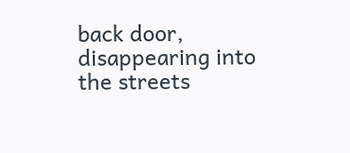back door, disappearing into the streets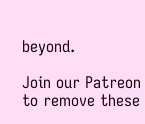beyond.

Join our Patreon to remove these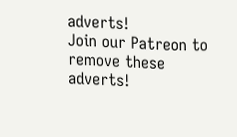adverts!
Join our Patreon to remove these adverts!